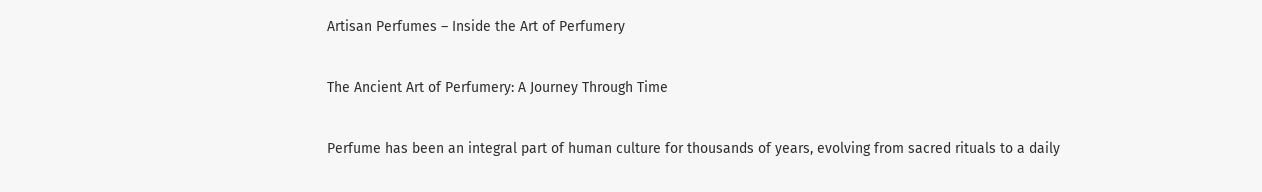Artisan Perfumes – Inside the Art of Perfumery

The Ancient Art of Perfumery: A Journey Through Time

Perfume has been an integral part of human culture for thousands of years, evolving from sacred rituals to a daily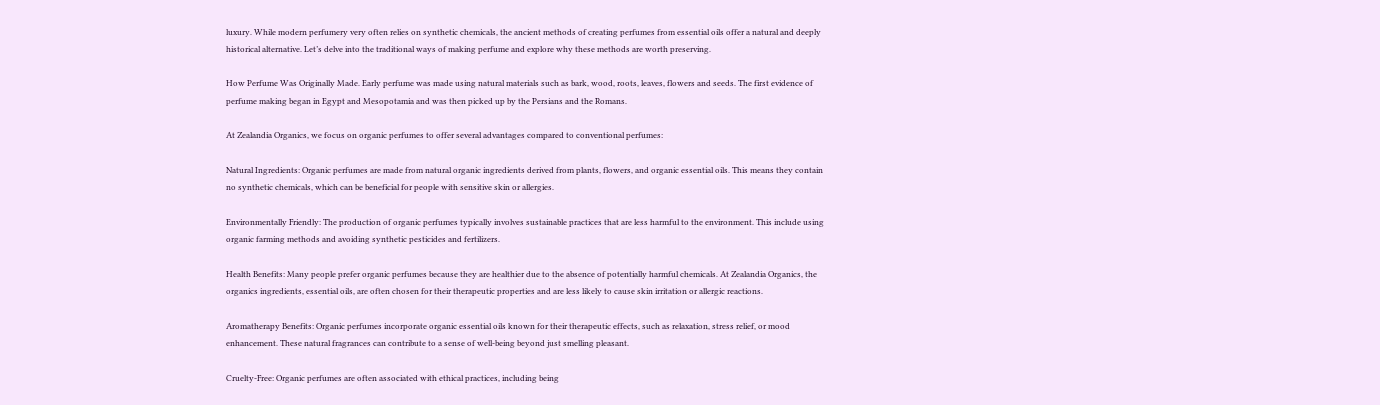luxury. While modern perfumery very often relies on synthetic chemicals, the ancient methods of creating perfumes from essential oils offer a natural and deeply historical alternative. Let’s delve into the traditional ways of making perfume and explore why these methods are worth preserving.

How Perfume Was Originally Made. Early perfume was made using natural materials such as bark, wood, roots, leaves, flowers and seeds. The first evidence of perfume making began in Egypt and Mesopotamia and was then picked up by the Persians and the Romans.

At Zealandia Organics, we focus on organic perfumes to offer several advantages compared to conventional perfumes:

Natural Ingredients: Organic perfumes are made from natural organic ingredients derived from plants, flowers, and organic essential oils. This means they contain no synthetic chemicals, which can be beneficial for people with sensitive skin or allergies.

Environmentally Friendly: The production of organic perfumes typically involves sustainable practices that are less harmful to the environment. This include using organic farming methods and avoiding synthetic pesticides and fertilizers.

Health Benefits: Many people prefer organic perfumes because they are healthier due to the absence of potentially harmful chemicals. At Zealandia Organics, the organics ingredients, essential oils, are often chosen for their therapeutic properties and are less likely to cause skin irritation or allergic reactions.

Aromatherapy Benefits: Organic perfumes incorporate organic essential oils known for their therapeutic effects, such as relaxation, stress relief, or mood enhancement. These natural fragrances can contribute to a sense of well-being beyond just smelling pleasant.

Cruelty-Free: Organic perfumes are often associated with ethical practices, including being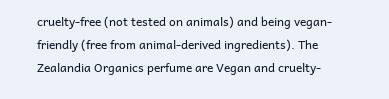cruelty-free (not tested on animals) and being vegan-friendly (free from animal-derived ingredients). The Zealandia Organics perfume are Vegan and cruelty-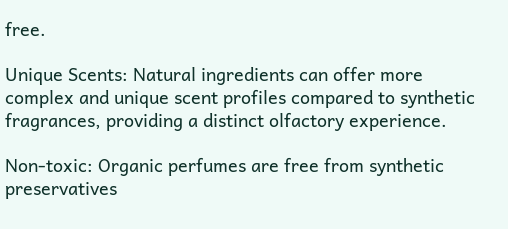free.

Unique Scents: Natural ingredients can offer more complex and unique scent profiles compared to synthetic fragrances, providing a distinct olfactory experience.

Non-toxic: Organic perfumes are free from synthetic preservatives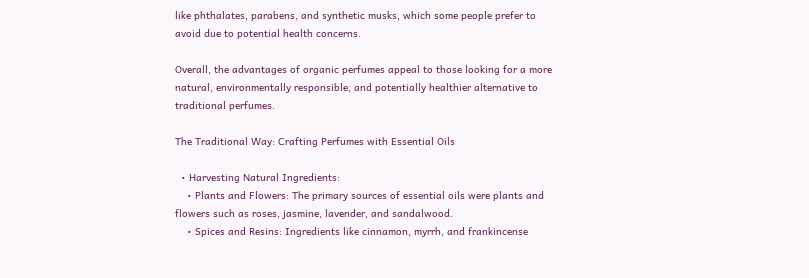like phthalates, parabens, and synthetic musks, which some people prefer to avoid due to potential health concerns.

Overall, the advantages of organic perfumes appeal to those looking for a more natural, environmentally responsible, and potentially healthier alternative to traditional perfumes.

The Traditional Way: Crafting Perfumes with Essential Oils

  • Harvesting Natural Ingredients:
    • Plants and Flowers: The primary sources of essential oils were plants and flowers such as roses, jasmine, lavender, and sandalwood.
    • Spices and Resins: Ingredients like cinnamon, myrrh, and frankincense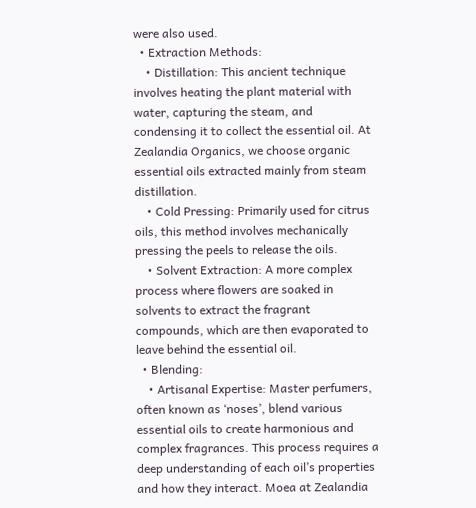were also used.
  • Extraction Methods:
    • Distillation: This ancient technique involves heating the plant material with water, capturing the steam, and condensing it to collect the essential oil. At Zealandia Organics, we choose organic essential oils extracted mainly from steam distillation.
    • Cold Pressing: Primarily used for citrus oils, this method involves mechanically pressing the peels to release the oils.
    • Solvent Extraction: A more complex process where flowers are soaked in solvents to extract the fragrant compounds, which are then evaporated to leave behind the essential oil.
  • Blending:
    • Artisanal Expertise: Master perfumers, often known as ‘noses’, blend various essential oils to create harmonious and complex fragrances. This process requires a deep understanding of each oil’s properties and how they interact. Moea at Zealandia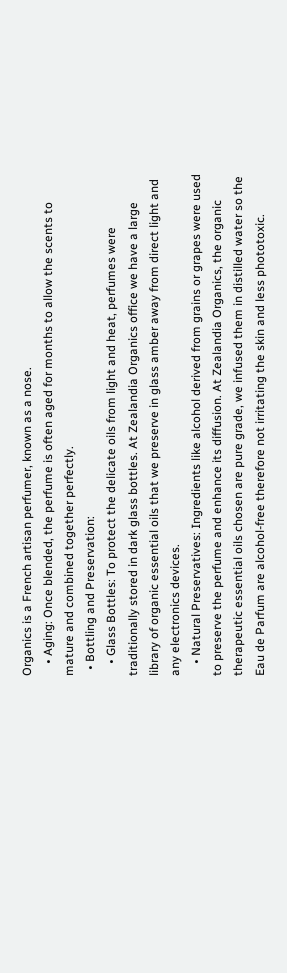Organics is a French artisan perfumer, known as a nose.
    • Aging: Once blended, the perfume is often aged for months to allow the scents to mature and combined together perfectly.
  • Bottling and Preservation:
    • Glass Bottles: To protect the delicate oils from light and heat, perfumes were traditionally stored in dark glass bottles. At Zealandia Organics office we have a large library of organic essential oils that we preserve in glass amber away from direct light and any electronics devices.
    • Natural Preservatives: Ingredients like alcohol derived from grains or grapes were used to preserve the perfume and enhance its diffusion. At Zealandia Organics, the organic therapeutic essential oils chosen are pure grade, we infused them in distilled water so the Eau de Parfum are alcohol-free therefore not irritating the skin and less phototoxic.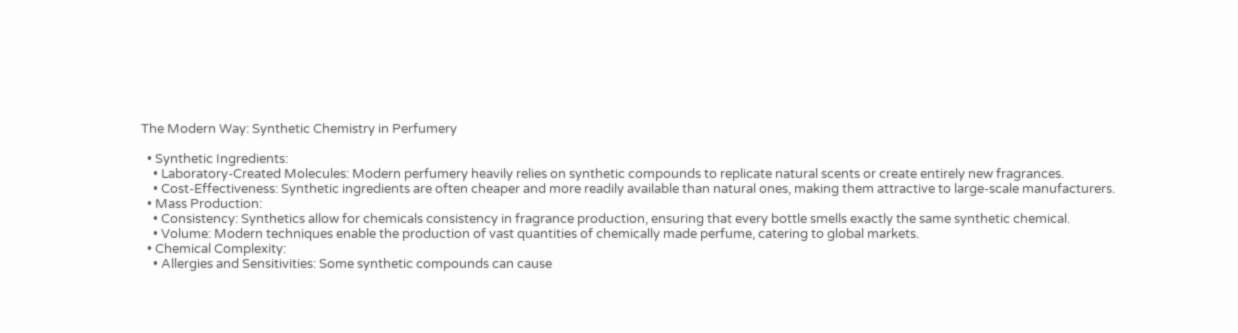The Modern Way: Synthetic Chemistry in Perfumery

  • Synthetic Ingredients:
    • Laboratory-Created Molecules: Modern perfumery heavily relies on synthetic compounds to replicate natural scents or create entirely new fragrances.
    • Cost-Effectiveness: Synthetic ingredients are often cheaper and more readily available than natural ones, making them attractive to large-scale manufacturers.
  • Mass Production:
    • Consistency: Synthetics allow for chemicals consistency in fragrance production, ensuring that every bottle smells exactly the same synthetic chemical.
    • Volume: Modern techniques enable the production of vast quantities of chemically made perfume, catering to global markets.
  • Chemical Complexity:
    • Allergies and Sensitivities: Some synthetic compounds can cause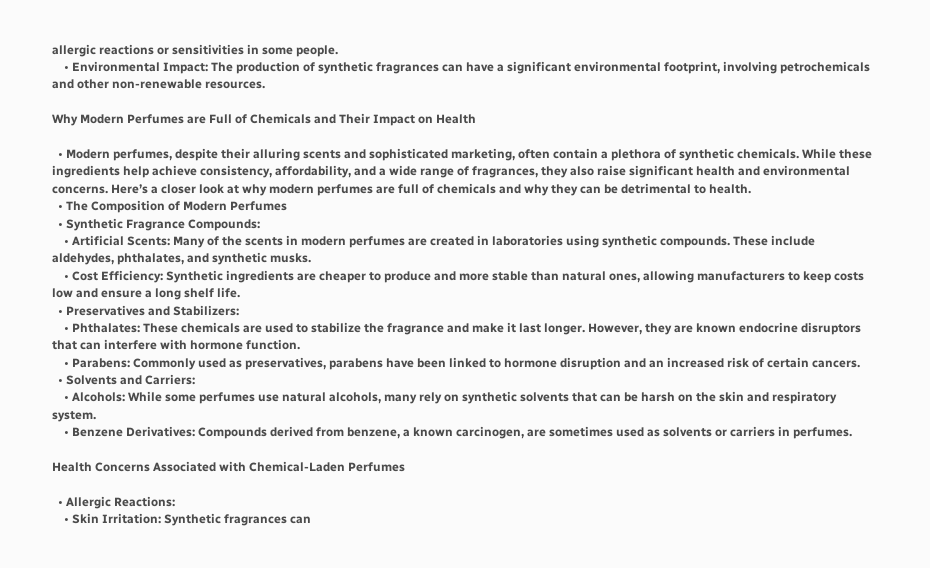allergic reactions or sensitivities in some people.
    • Environmental Impact: The production of synthetic fragrances can have a significant environmental footprint, involving petrochemicals and other non-renewable resources.

Why Modern Perfumes are Full of Chemicals and Their Impact on Health

  • Modern perfumes, despite their alluring scents and sophisticated marketing, often contain a plethora of synthetic chemicals. While these ingredients help achieve consistency, affordability, and a wide range of fragrances, they also raise significant health and environmental concerns. Here’s a closer look at why modern perfumes are full of chemicals and why they can be detrimental to health.
  • The Composition of Modern Perfumes
  • Synthetic Fragrance Compounds:
    • Artificial Scents: Many of the scents in modern perfumes are created in laboratories using synthetic compounds. These include aldehydes, phthalates, and synthetic musks.
    • Cost Efficiency: Synthetic ingredients are cheaper to produce and more stable than natural ones, allowing manufacturers to keep costs low and ensure a long shelf life.
  • Preservatives and Stabilizers:
    • Phthalates: These chemicals are used to stabilize the fragrance and make it last longer. However, they are known endocrine disruptors that can interfere with hormone function.
    • Parabens: Commonly used as preservatives, parabens have been linked to hormone disruption and an increased risk of certain cancers.
  • Solvents and Carriers:
    • Alcohols: While some perfumes use natural alcohols, many rely on synthetic solvents that can be harsh on the skin and respiratory system.
    • Benzene Derivatives: Compounds derived from benzene, a known carcinogen, are sometimes used as solvents or carriers in perfumes.

Health Concerns Associated with Chemical-Laden Perfumes

  • Allergic Reactions:
    • Skin Irritation: Synthetic fragrances can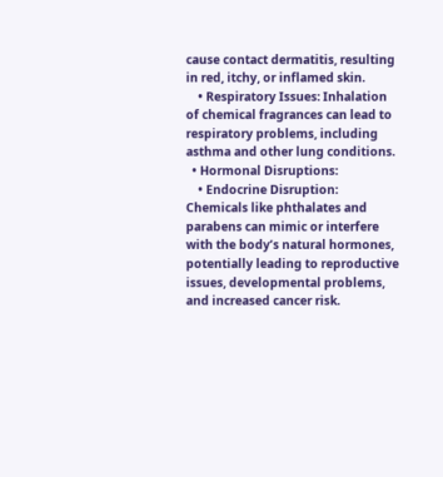cause contact dermatitis, resulting in red, itchy, or inflamed skin.
    • Respiratory Issues: Inhalation of chemical fragrances can lead to respiratory problems, including asthma and other lung conditions.
  • Hormonal Disruptions:
    • Endocrine Disruption: Chemicals like phthalates and parabens can mimic or interfere with the body’s natural hormones, potentially leading to reproductive issues, developmental problems, and increased cancer risk.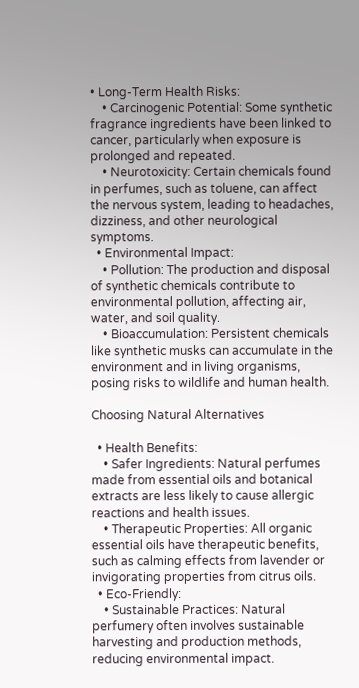• Long-Term Health Risks:
    • Carcinogenic Potential: Some synthetic fragrance ingredients have been linked to cancer, particularly when exposure is prolonged and repeated.
    • Neurotoxicity: Certain chemicals found in perfumes, such as toluene, can affect the nervous system, leading to headaches, dizziness, and other neurological symptoms.
  • Environmental Impact:
    • Pollution: The production and disposal of synthetic chemicals contribute to environmental pollution, affecting air, water, and soil quality.
    • Bioaccumulation: Persistent chemicals like synthetic musks can accumulate in the environment and in living organisms, posing risks to wildlife and human health.

Choosing Natural Alternatives

  • Health Benefits:
    • Safer Ingredients: Natural perfumes made from essential oils and botanical extracts are less likely to cause allergic reactions and health issues.
    • Therapeutic Properties: All organic essential oils have therapeutic benefits, such as calming effects from lavender or invigorating properties from citrus oils.
  • Eco-Friendly:
    • Sustainable Practices: Natural perfumery often involves sustainable harvesting and production methods, reducing environmental impact.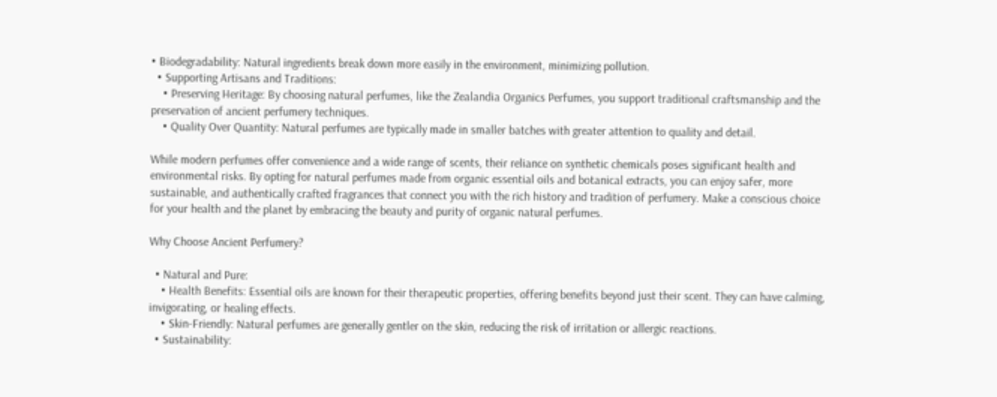• Biodegradability: Natural ingredients break down more easily in the environment, minimizing pollution.
  • Supporting Artisans and Traditions:
    • Preserving Heritage: By choosing natural perfumes, like the Zealandia Organics Perfumes, you support traditional craftsmanship and the preservation of ancient perfumery techniques.
    • Quality Over Quantity: Natural perfumes are typically made in smaller batches with greater attention to quality and detail.

While modern perfumes offer convenience and a wide range of scents, their reliance on synthetic chemicals poses significant health and environmental risks. By opting for natural perfumes made from organic essential oils and botanical extracts, you can enjoy safer, more sustainable, and authentically crafted fragrances that connect you with the rich history and tradition of perfumery. Make a conscious choice for your health and the planet by embracing the beauty and purity of organic natural perfumes.

Why Choose Ancient Perfumery?

  • Natural and Pure:
    • Health Benefits: Essential oils are known for their therapeutic properties, offering benefits beyond just their scent. They can have calming, invigorating, or healing effects.
    • Skin-Friendly: Natural perfumes are generally gentler on the skin, reducing the risk of irritation or allergic reactions.
  • Sustainability: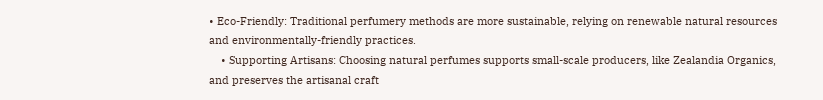• Eco-Friendly: Traditional perfumery methods are more sustainable, relying on renewable natural resources and environmentally-friendly practices.
    • Supporting Artisans: Choosing natural perfumes supports small-scale producers, like Zealandia Organics, and preserves the artisanal craft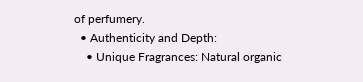of perfumery.
  • Authenticity and Depth:
    • Unique Fragrances: Natural organic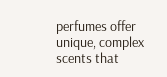perfumes offer unique, complex scents that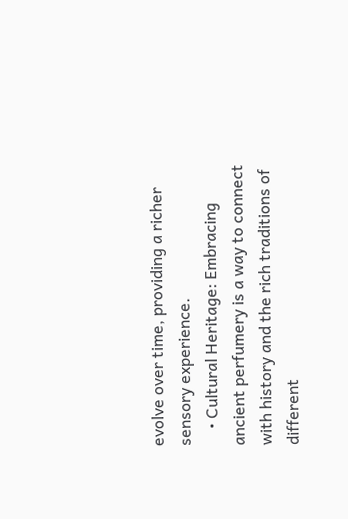evolve over time, providing a richer sensory experience.
    • Cultural Heritage: Embracing ancient perfumery is a way to connect with history and the rich traditions of different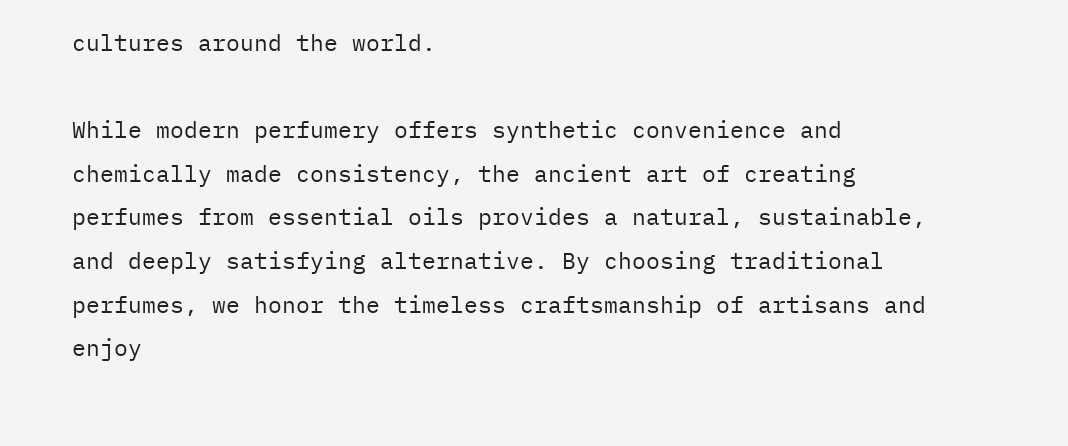cultures around the world.

While modern perfumery offers synthetic convenience and chemically made consistency, the ancient art of creating perfumes from essential oils provides a natural, sustainable, and deeply satisfying alternative. By choosing traditional perfumes, we honor the timeless craftsmanship of artisans and enjoy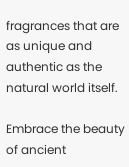fragrances that are as unique and authentic as the natural world itself.

Embrace the beauty of ancient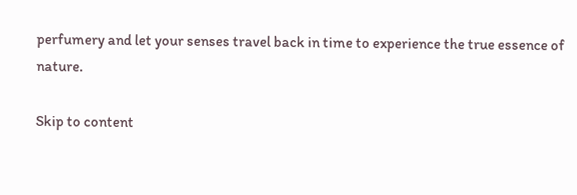perfumery and let your senses travel back in time to experience the true essence of nature.

Skip to content